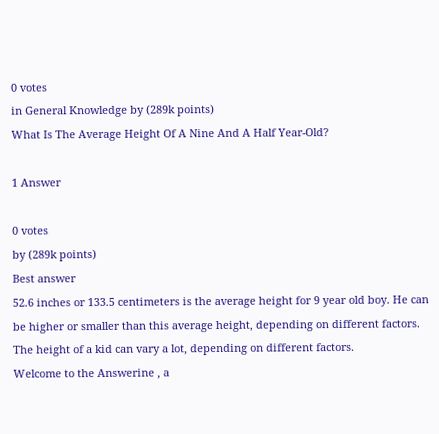0 votes
in General Knowledge by (289k points)
What Is The Average Height Of A Nine And A Half Year-Old?

1 Answer

0 votes
by (289k points)
Best answer
52.6 inches or 133.5 centimeters is the average height for 9 year old boy. He can be higher or smaller than this average height, depending on different factors. The height of a kid can vary a lot, depending on different factors.
Welcome to the Answerine , a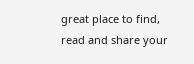great place to find, read and share your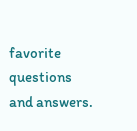favorite questions and answers.